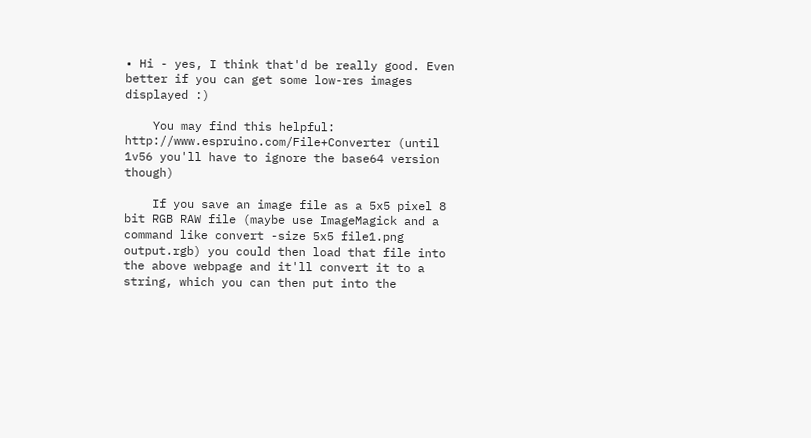• Hi - yes, I think that'd be really good. Even better if you can get some low-res images displayed :)

    You may find this helpful: http://www.espruino.com/File+Converter (until 1v56 you'll have to ignore the base64 version though)

    If you save an image file as a 5x5 pixel 8 bit RGB RAW file (maybe use ImageMagick and a command like convert -size 5x5 file1.png output.rgb) you could then load that file into the above webpage and it'll convert it to a string, which you can then put into the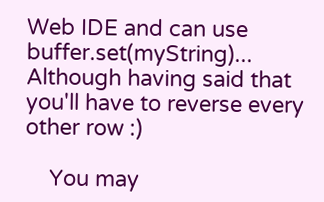Web IDE and can use buffer.set(myString)... Although having said that you'll have to reverse every other row :)

    You may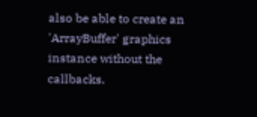also be able to create an 'ArrayBuffer' graphics instance without the callbacks.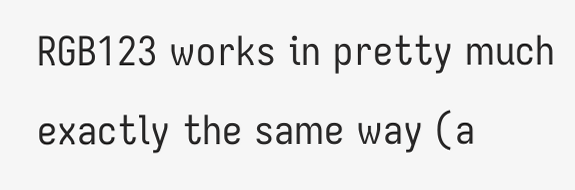RGB123 works in pretty much exactly the same way (a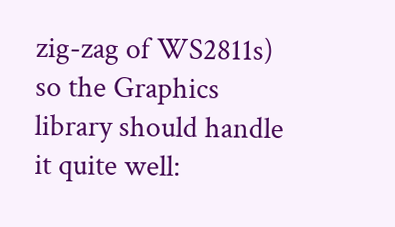zig-zag of WS2811s) so the Graphics library should handle it quite well: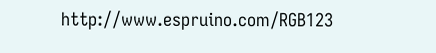http://www.espruino.com/RGB123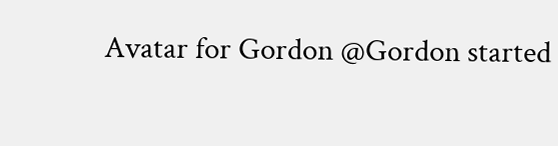Avatar for Gordon @Gordon started